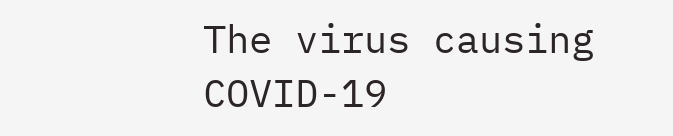The virus causing COVID-19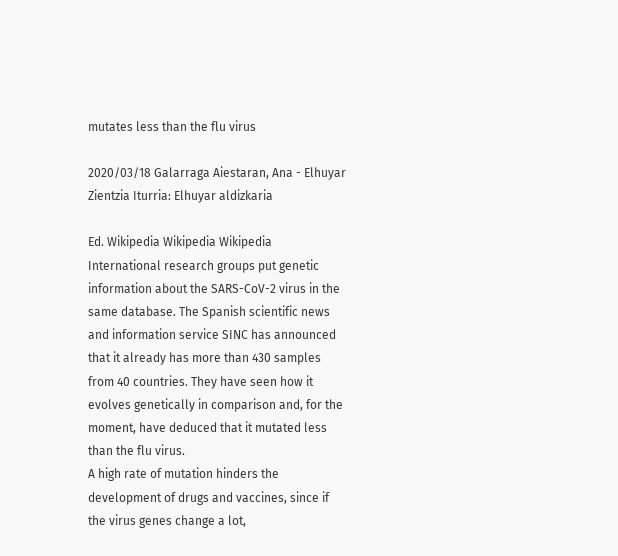mutates less than the flu virus

2020/03/18 Galarraga Aiestaran, Ana - Elhuyar Zientzia Iturria: Elhuyar aldizkaria

Ed. Wikipedia Wikipedia Wikipedia
International research groups put genetic information about the SARS-CoV-2 virus in the same database. The Spanish scientific news and information service SINC has announced that it already has more than 430 samples from 40 countries. They have seen how it evolves genetically in comparison and, for the moment, have deduced that it mutated less than the flu virus.
A high rate of mutation hinders the development of drugs and vaccines, since if the virus genes change a lot,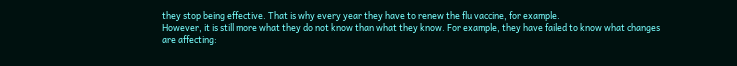they stop being effective. That is why every year they have to renew the flu vaccine, for example.
However, it is still more what they do not know than what they know. For example, they have failed to know what changes are affecting: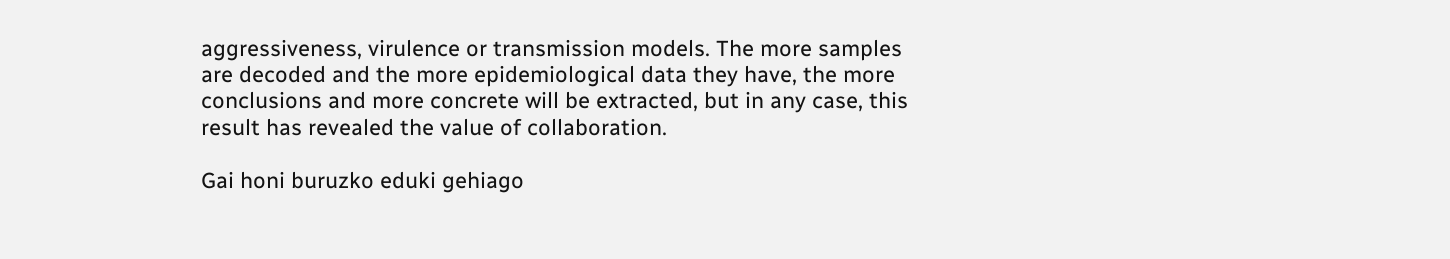aggressiveness, virulence or transmission models. The more samples are decoded and the more epidemiological data they have, the more conclusions and more concrete will be extracted, but in any case, this result has revealed the value of collaboration.

Gai honi buruzko eduki gehiago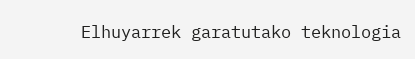Elhuyarrek garatutako teknologia